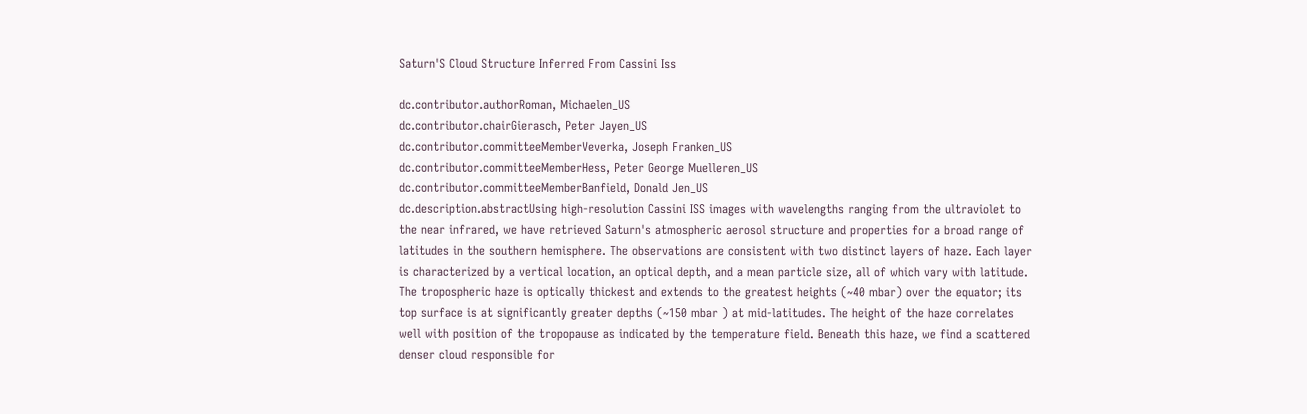Saturn'S Cloud Structure Inferred From Cassini Iss

dc.contributor.authorRoman, Michaelen_US
dc.contributor.chairGierasch, Peter Jayen_US
dc.contributor.committeeMemberVeverka, Joseph Franken_US
dc.contributor.committeeMemberHess, Peter George Muelleren_US
dc.contributor.committeeMemberBanfield, Donald Jen_US
dc.description.abstractUsing high-resolution Cassini ISS images with wavelengths ranging from the ultraviolet to the near infrared, we have retrieved Saturn's atmospheric aerosol structure and properties for a broad range of latitudes in the southern hemisphere. The observations are consistent with two distinct layers of haze. Each layer is characterized by a vertical location, an optical depth, and a mean particle size, all of which vary with latitude. The tropospheric haze is optically thickest and extends to the greatest heights (~40 mbar) over the equator; its top surface is at significantly greater depths (~150 mbar ) at mid-latitudes. The height of the haze correlates well with position of the tropopause as indicated by the temperature field. Beneath this haze, we find a scattered denser cloud responsible for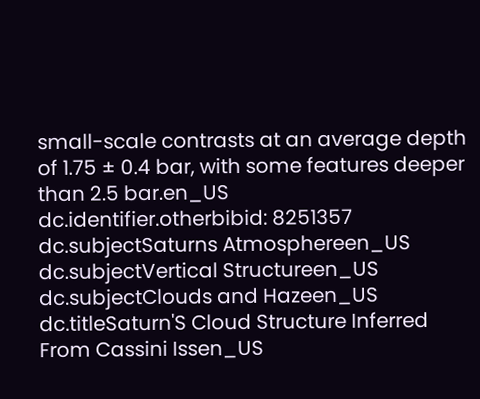small-scale contrasts at an average depth of 1.75 ± 0.4 bar, with some features deeper than 2.5 bar.en_US
dc.identifier.otherbibid: 8251357
dc.subjectSaturns Atmosphereen_US
dc.subjectVertical Structureen_US
dc.subjectClouds and Hazeen_US
dc.titleSaturn'S Cloud Structure Inferred From Cassini Issen_US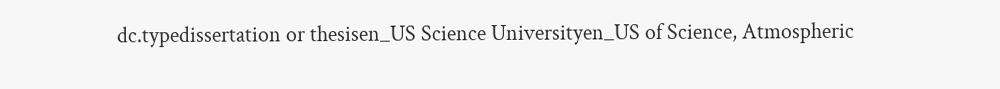dc.typedissertation or thesisen_US Science Universityen_US of Science, Atmospheric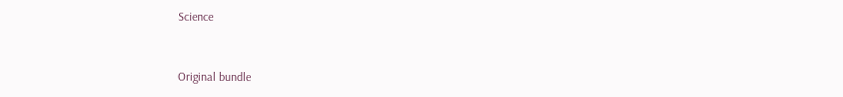Science


Original bundle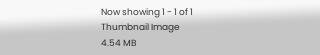Now showing 1 - 1 of 1
Thumbnail Image
4.54 MB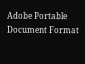Adobe Portable Document Format